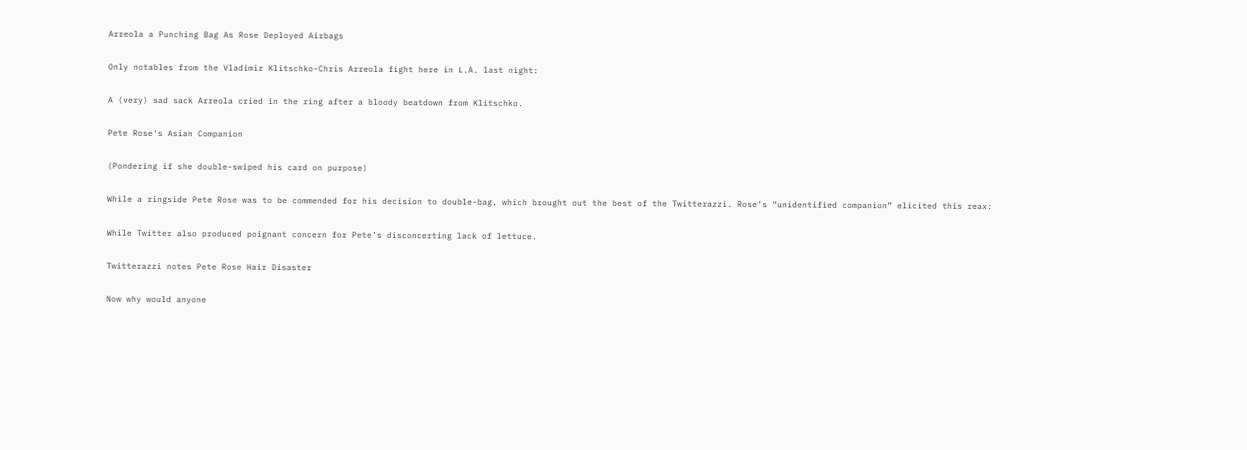Arreola a Punching Bag As Rose Deployed Airbags

Only notables from the Vladimir Klitschko-Chris Arreola fight here in L.A. last night:

A (very) sad sack Arreola cried in the ring after a bloody beatdown from Klitschko.

Pete Rose's Asian Companion

(Pondering if she double-swiped his card on purpose)

While a ringside Pete Rose was to be commended for his decision to double-bag, which brought out the best of the Twitterazzi. Rose’s “unidentified companion” elicited this reax:

While Twitter also produced poignant concern for Pete’s disconcerting lack of lettuce.

Twitterazzi notes Pete Rose Hair Disaster

Now why would anyone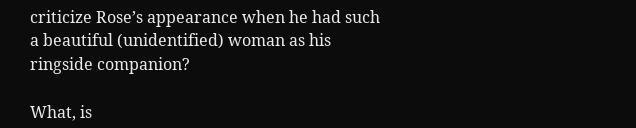criticize Rose’s appearance when he had such a beautiful (unidentified) woman as his ringside companion?

What, is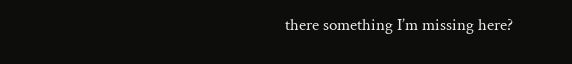there something I’m missing here?